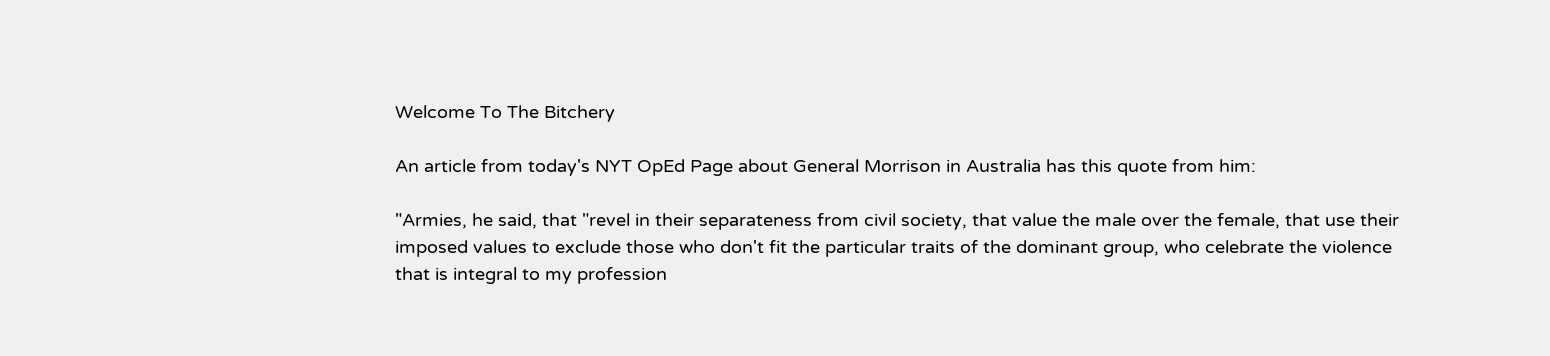Welcome To The Bitchery

An article from today's NYT OpEd Page about General Morrison in Australia has this quote from him:

"Armies, he said, that "revel in their separateness from civil society, that value the male over the female, that use their imposed values to exclude those who don't fit the particular traits of the dominant group, who celebrate the violence that is integral to my profession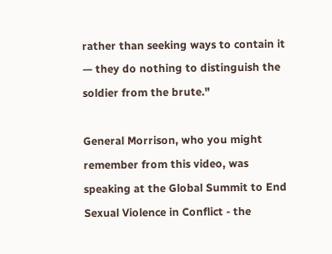rather than seeking ways to contain it — they do nothing to distinguish the soldier from the brute."

General Morrison, who you might remember from this video, was speaking at the Global Summit to End Sexual Violence in Conflict - the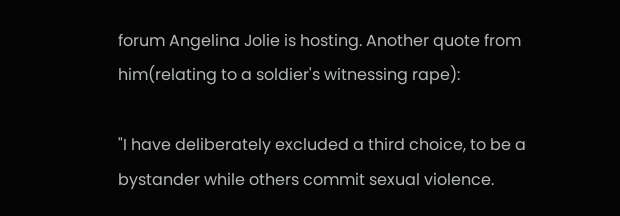forum Angelina Jolie is hosting. Another quote from him(relating to a soldier's witnessing rape):

"I have deliberately excluded a third choice, to be a bystander while others commit sexual violence.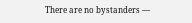There are no bystanders —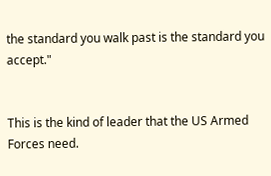the standard you walk past is the standard you accept."


This is the kind of leader that the US Armed Forces need.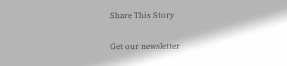Share This Story

Get our newsletter